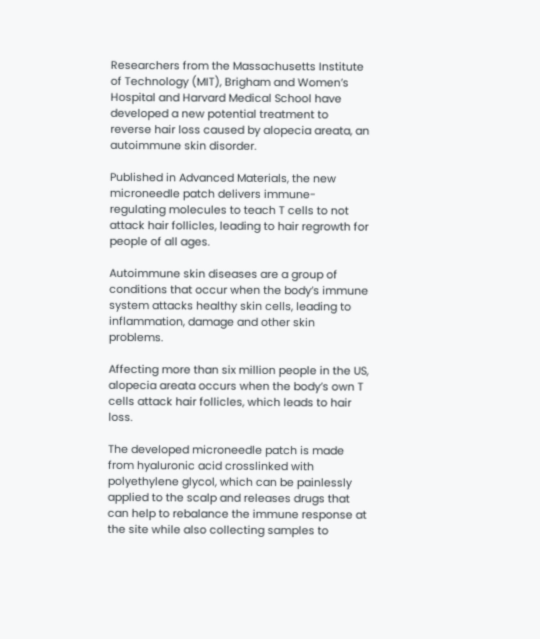Researchers from the Massachusetts Institute of Technology (MIT), Brigham and Women’s Hospital and Harvard Medical School have developed a new potential treatment to reverse hair loss caused by alopecia areata, an autoimmune skin disorder.

Published in Advanced Materials, the new microneedle patch delivers immune-regulating molecules to teach T cells to not attack hair follicles, leading to hair regrowth for people of all ages.

Autoimmune skin diseases are a group of conditions that occur when the body’s immune system attacks healthy skin cells, leading to inflammation, damage and other skin problems.

Affecting more than six million people in the US, alopecia areata occurs when the body’s own T cells attack hair follicles, which leads to hair loss.

The developed microneedle patch is made from hyaluronic acid crosslinked with polyethylene glycol, which can be painlessly applied to the scalp and releases drugs that can help to rebalance the immune response at the site while also collecting samples to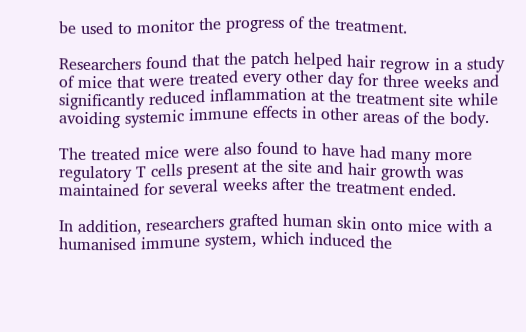be used to monitor the progress of the treatment.

Researchers found that the patch helped hair regrow in a study of mice that were treated every other day for three weeks and significantly reduced inflammation at the treatment site while avoiding systemic immune effects in other areas of the body.

The treated mice were also found to have had many more regulatory T cells present at the site and hair growth was maintained for several weeks after the treatment ended.

In addition, researchers grafted human skin onto mice with a humanised immune system, which induced the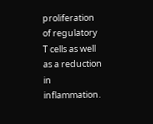proliferation of regulatory T cells as well as a reduction in inflammation.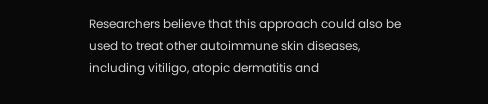Researchers believe that this approach could also be used to treat other autoimmune skin diseases, including vitiligo, atopic dermatitis and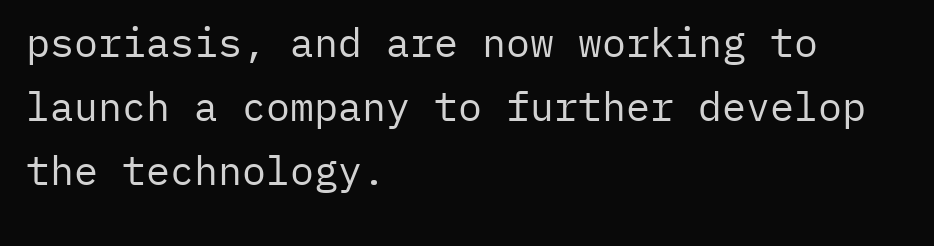psoriasis, and are now working to launch a company to further develop the technology.